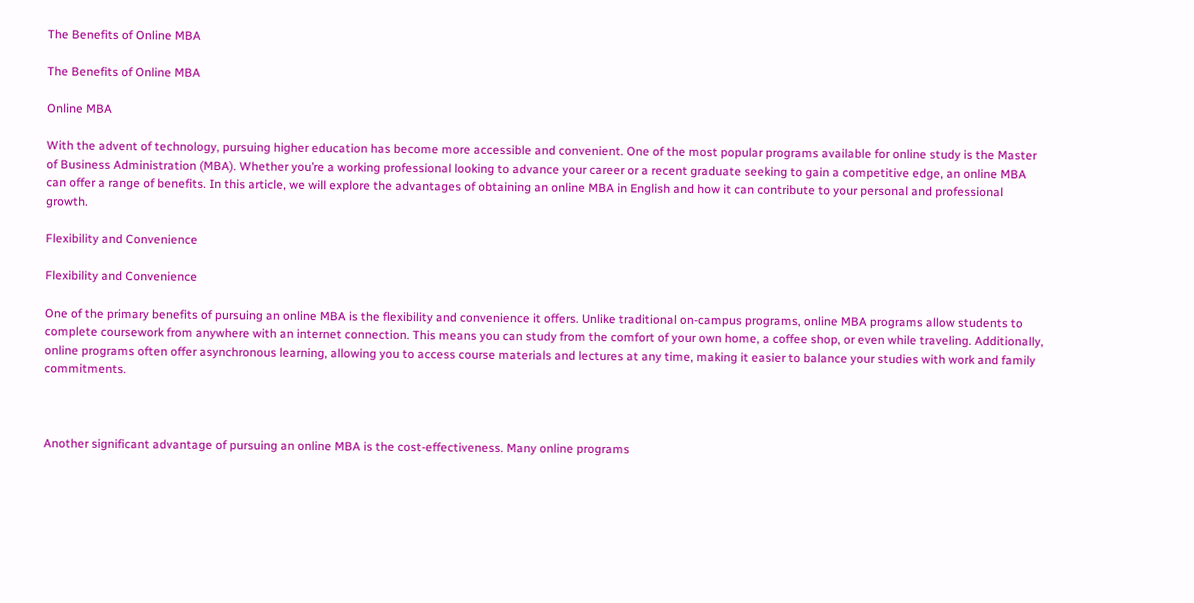The Benefits of Online MBA

The Benefits of Online MBA

Online MBA

With the advent of technology, pursuing higher education has become more accessible and convenient. One of the most popular programs available for online study is the Master of Business Administration (MBA). Whether you’re a working professional looking to advance your career or a recent graduate seeking to gain a competitive edge, an online MBA can offer a range of benefits. In this article, we will explore the advantages of obtaining an online MBA in English and how it can contribute to your personal and professional growth.

Flexibility and Convenience

Flexibility and Convenience

One of the primary benefits of pursuing an online MBA is the flexibility and convenience it offers. Unlike traditional on-campus programs, online MBA programs allow students to complete coursework from anywhere with an internet connection. This means you can study from the comfort of your own home, a coffee shop, or even while traveling. Additionally, online programs often offer asynchronous learning, allowing you to access course materials and lectures at any time, making it easier to balance your studies with work and family commitments.



Another significant advantage of pursuing an online MBA is the cost-effectiveness. Many online programs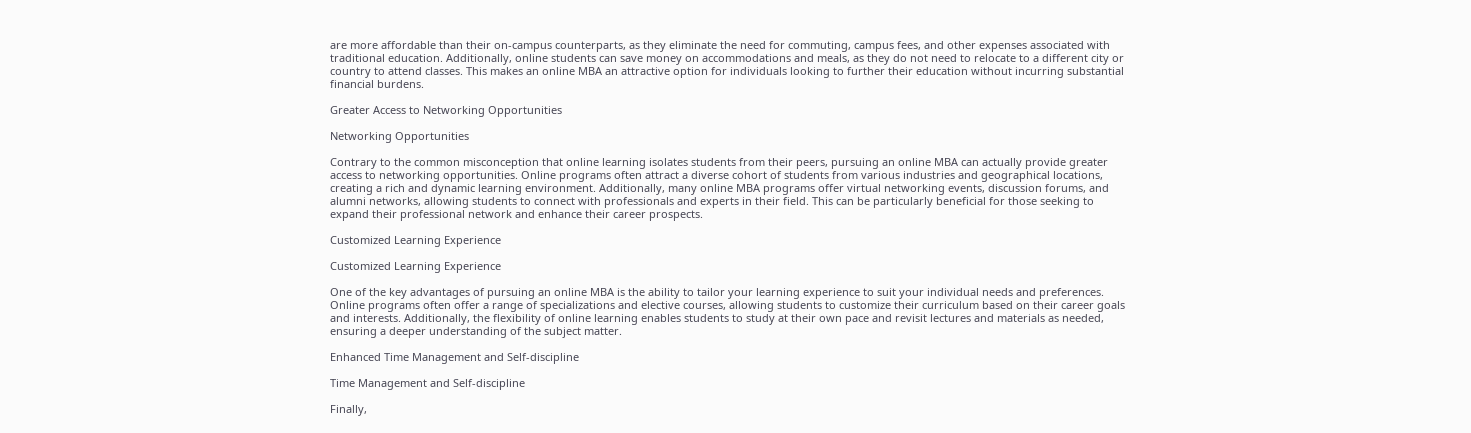are more affordable than their on-campus counterparts, as they eliminate the need for commuting, campus fees, and other expenses associated with traditional education. Additionally, online students can save money on accommodations and meals, as they do not need to relocate to a different city or country to attend classes. This makes an online MBA an attractive option for individuals looking to further their education without incurring substantial financial burdens.

Greater Access to Networking Opportunities

Networking Opportunities

Contrary to the common misconception that online learning isolates students from their peers, pursuing an online MBA can actually provide greater access to networking opportunities. Online programs often attract a diverse cohort of students from various industries and geographical locations, creating a rich and dynamic learning environment. Additionally, many online MBA programs offer virtual networking events, discussion forums, and alumni networks, allowing students to connect with professionals and experts in their field. This can be particularly beneficial for those seeking to expand their professional network and enhance their career prospects.

Customized Learning Experience

Customized Learning Experience

One of the key advantages of pursuing an online MBA is the ability to tailor your learning experience to suit your individual needs and preferences. Online programs often offer a range of specializations and elective courses, allowing students to customize their curriculum based on their career goals and interests. Additionally, the flexibility of online learning enables students to study at their own pace and revisit lectures and materials as needed, ensuring a deeper understanding of the subject matter.

Enhanced Time Management and Self-discipline

Time Management and Self-discipline

Finally,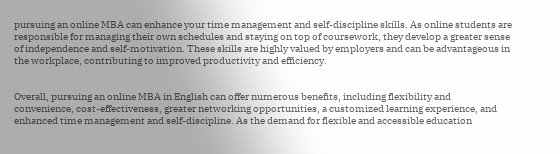pursuing an online MBA can enhance your time management and self-discipline skills. As online students are responsible for managing their own schedules and staying on top of coursework, they develop a greater sense of independence and self-motivation. These skills are highly valued by employers and can be advantageous in the workplace, contributing to improved productivity and efficiency.


Overall, pursuing an online MBA in English can offer numerous benefits, including flexibility and convenience, cost-effectiveness, greater networking opportunities, a customized learning experience, and enhanced time management and self-discipline. As the demand for flexible and accessible education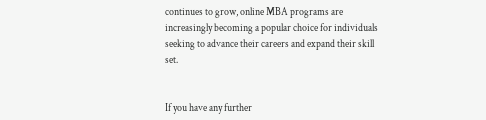continues to grow, online MBA programs are increasingly becoming a popular choice for individuals seeking to advance their careers and expand their skill set.


If you have any further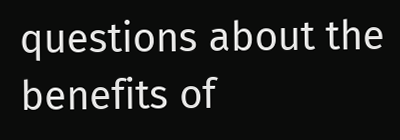questions about the benefits of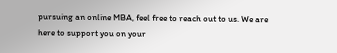pursuing an online MBA, feel free to reach out to us. We are here to support you on your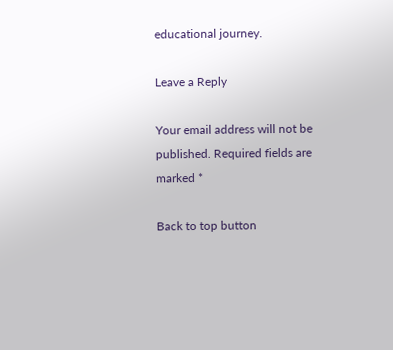educational journey.

Leave a Reply

Your email address will not be published. Required fields are marked *

Back to top button